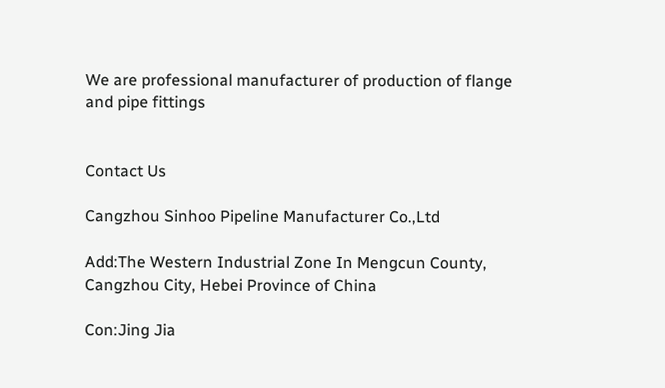We are professional manufacturer of production of flange and pipe fittings


Contact Us

Cangzhou Sinhoo Pipeline Manufacturer Co.,Ltd

Add:The Western Industrial Zone In Mengcun County, Cangzhou City, Hebei Province of China

Con:Jing Jia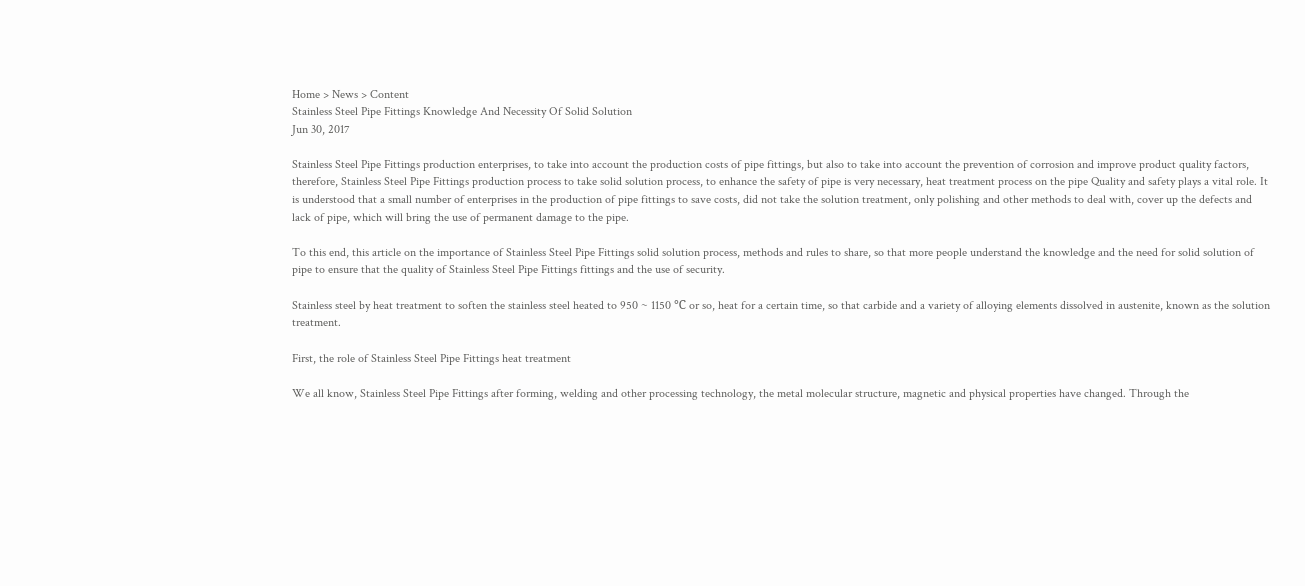Home > News > Content
Stainless Steel Pipe Fittings Knowledge And Necessity Of Solid Solution
Jun 30, 2017

Stainless Steel Pipe Fittings production enterprises, to take into account the production costs of pipe fittings, but also to take into account the prevention of corrosion and improve product quality factors, therefore, Stainless Steel Pipe Fittings production process to take solid solution process, to enhance the safety of pipe is very necessary, heat treatment process on the pipe Quality and safety plays a vital role. It is understood that a small number of enterprises in the production of pipe fittings to save costs, did not take the solution treatment, only polishing and other methods to deal with, cover up the defects and lack of pipe, which will bring the use of permanent damage to the pipe.

To this end, this article on the importance of Stainless Steel Pipe Fittings solid solution process, methods and rules to share, so that more people understand the knowledge and the need for solid solution of pipe to ensure that the quality of Stainless Steel Pipe Fittings fittings and the use of security.

Stainless steel by heat treatment to soften the stainless steel heated to 950 ~ 1150 ℃ or so, heat for a certain time, so that carbide and a variety of alloying elements dissolved in austenite, known as the solution treatment.

First, the role of Stainless Steel Pipe Fittings heat treatment

We all know, Stainless Steel Pipe Fittings after forming, welding and other processing technology, the metal molecular structure, magnetic and physical properties have changed. Through the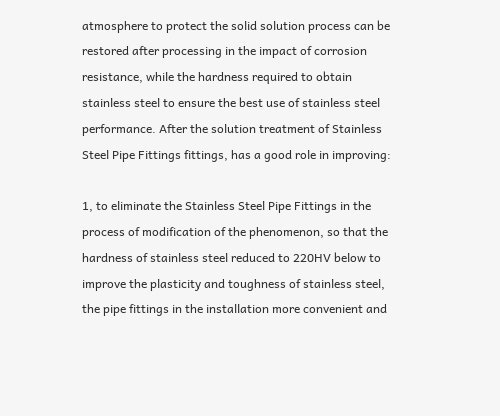atmosphere to protect the solid solution process can be restored after processing in the impact of corrosion resistance, while the hardness required to obtain stainless steel to ensure the best use of stainless steel performance. After the solution treatment of Stainless Steel Pipe Fittings fittings, has a good role in improving:

1, to eliminate the Stainless Steel Pipe Fittings in the process of modification of the phenomenon, so that the hardness of stainless steel reduced to 220HV below to improve the plasticity and toughness of stainless steel, the pipe fittings in the installation more convenient and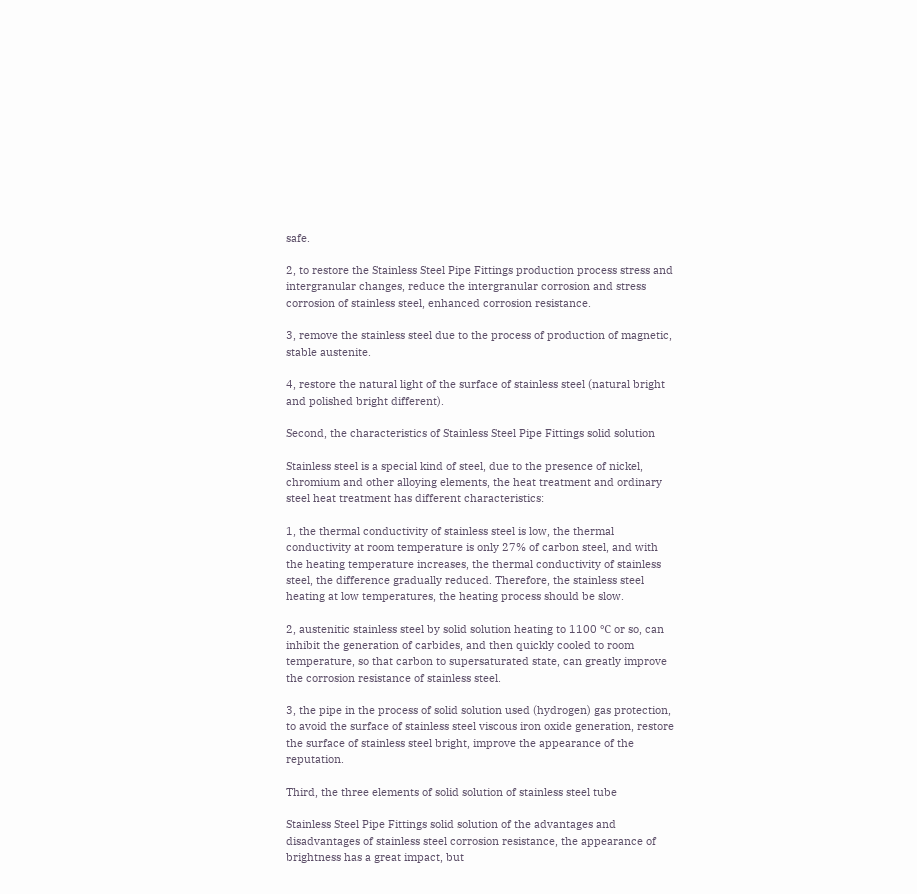safe.

2, to restore the Stainless Steel Pipe Fittings production process stress and intergranular changes, reduce the intergranular corrosion and stress corrosion of stainless steel, enhanced corrosion resistance.

3, remove the stainless steel due to the process of production of magnetic, stable austenite.

4, restore the natural light of the surface of stainless steel (natural bright and polished bright different).

Second, the characteristics of Stainless Steel Pipe Fittings solid solution

Stainless steel is a special kind of steel, due to the presence of nickel, chromium and other alloying elements, the heat treatment and ordinary steel heat treatment has different characteristics:

1, the thermal conductivity of stainless steel is low, the thermal conductivity at room temperature is only 27% of carbon steel, and with the heating temperature increases, the thermal conductivity of stainless steel, the difference gradually reduced. Therefore, the stainless steel heating at low temperatures, the heating process should be slow.

2, austenitic stainless steel by solid solution heating to 1100 ℃ or so, can inhibit the generation of carbides, and then quickly cooled to room temperature, so that carbon to supersaturated state, can greatly improve the corrosion resistance of stainless steel.

3, the pipe in the process of solid solution used (hydrogen) gas protection, to avoid the surface of stainless steel viscous iron oxide generation, restore the surface of stainless steel bright, improve the appearance of the reputation.

Third, the three elements of solid solution of stainless steel tube

Stainless Steel Pipe Fittings solid solution of the advantages and disadvantages of stainless steel corrosion resistance, the appearance of brightness has a great impact, but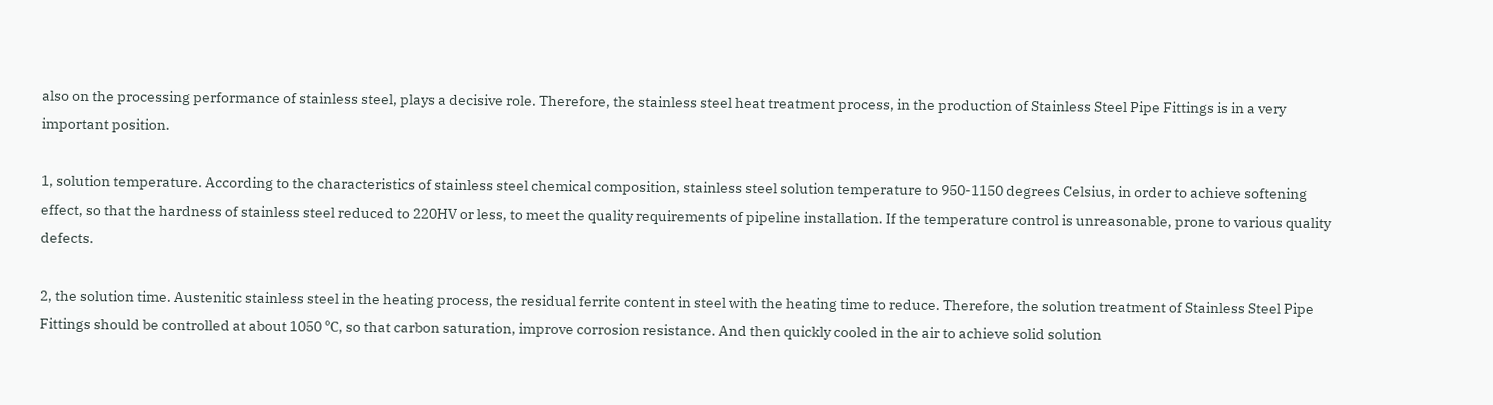also on the processing performance of stainless steel, plays a decisive role. Therefore, the stainless steel heat treatment process, in the production of Stainless Steel Pipe Fittings is in a very important position.

1, solution temperature. According to the characteristics of stainless steel chemical composition, stainless steel solution temperature to 950-1150 degrees Celsius, in order to achieve softening effect, so that the hardness of stainless steel reduced to 220HV or less, to meet the quality requirements of pipeline installation. If the temperature control is unreasonable, prone to various quality defects.

2, the solution time. Austenitic stainless steel in the heating process, the residual ferrite content in steel with the heating time to reduce. Therefore, the solution treatment of Stainless Steel Pipe Fittings should be controlled at about 1050 ℃, so that carbon saturation, improve corrosion resistance. And then quickly cooled in the air to achieve solid solution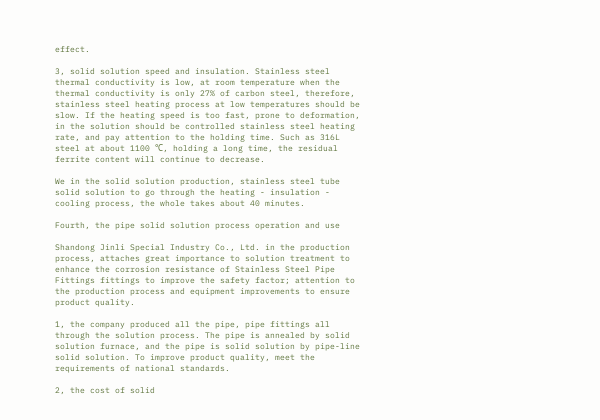effect.

3, solid solution speed and insulation. Stainless steel thermal conductivity is low, at room temperature when the thermal conductivity is only 27% of carbon steel, therefore, stainless steel heating process at low temperatures should be slow. If the heating speed is too fast, prone to deformation, in the solution should be controlled stainless steel heating rate, and pay attention to the holding time. Such as 316L steel at about 1100 ℃, holding a long time, the residual ferrite content will continue to decrease.

We in the solid solution production, stainless steel tube solid solution to go through the heating - insulation - cooling process, the whole takes about 40 minutes.

Fourth, the pipe solid solution process operation and use

Shandong Jinli Special Industry Co., Ltd. in the production process, attaches great importance to solution treatment to enhance the corrosion resistance of Stainless Steel Pipe Fittings fittings to improve the safety factor; attention to the production process and equipment improvements to ensure product quality.

1, the company produced all the pipe, pipe fittings all through the solution process. The pipe is annealed by solid solution furnace, and the pipe is solid solution by pipe-line solid solution. To improve product quality, meet the requirements of national standards.

2, the cost of solid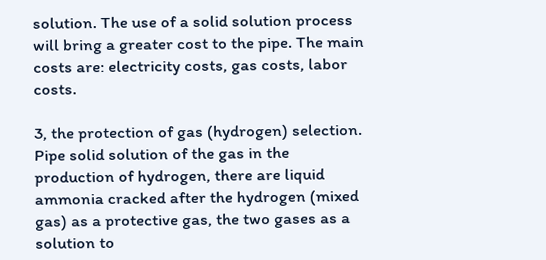solution. The use of a solid solution process will bring a greater cost to the pipe. The main costs are: electricity costs, gas costs, labor costs.

3, the protection of gas (hydrogen) selection. Pipe solid solution of the gas in the production of hydrogen, there are liquid ammonia cracked after the hydrogen (mixed gas) as a protective gas, the two gases as a solution to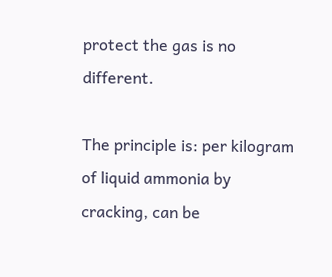protect the gas is no different.

The principle is: per kilogram of liquid ammonia by cracking, can be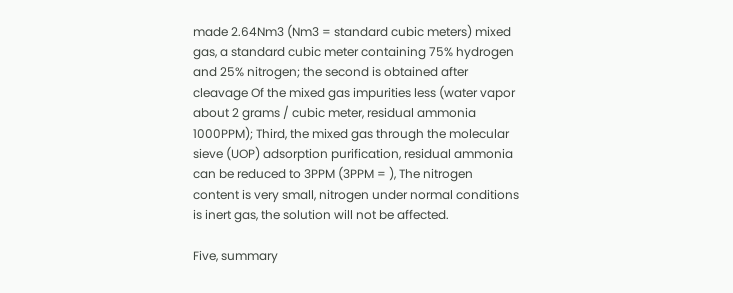made 2.64Nm3 (Nm3 = standard cubic meters) mixed gas, a standard cubic meter containing 75% hydrogen and 25% nitrogen; the second is obtained after cleavage Of the mixed gas impurities less (water vapor about 2 grams / cubic meter, residual ammonia 1000PPM); Third, the mixed gas through the molecular sieve (UOP) adsorption purification, residual ammonia can be reduced to 3PPM (3PPM = ), The nitrogen content is very small, nitrogen under normal conditions is inert gas, the solution will not be affected.

Five, summary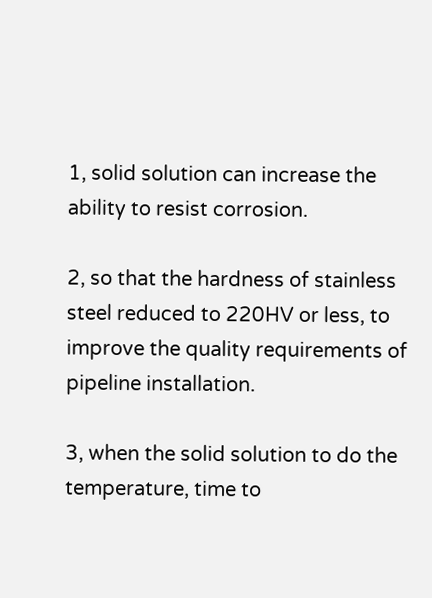1, solid solution can increase the ability to resist corrosion.

2, so that the hardness of stainless steel reduced to 220HV or less, to improve the quality requirements of pipeline installation.

3, when the solid solution to do the temperature, time to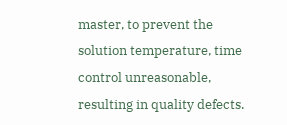master, to prevent the solution temperature, time control unreasonable, resulting in quality defects.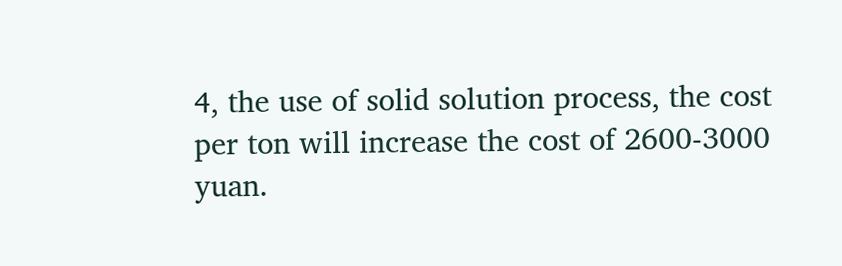4, the use of solid solution process, the cost per ton will increase the cost of 2600-3000 yuan.